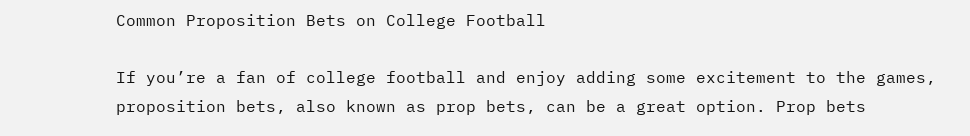Common Proposition Bets on College Football

If you’re a fan of college football and enjoy adding some excitement to the games, proposition bets, also known as prop bets, can be a great option. Prop bets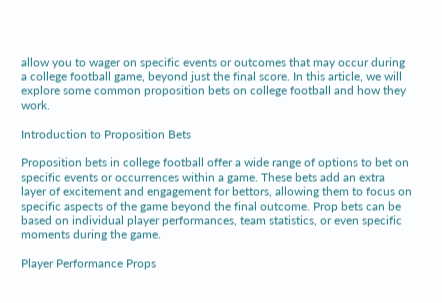allow you to wager on specific events or outcomes that may occur during a college football game, beyond just the final score. In this article, we will explore some common proposition bets on college football and how they work.

Introduction to Proposition Bets

Proposition bets in college football offer a wide range of options to bet on specific events or occurrences within a game. These bets add an extra layer of excitement and engagement for bettors, allowing them to focus on specific aspects of the game beyond the final outcome. Prop bets can be based on individual player performances, team statistics, or even specific moments during the game.

Player Performance Props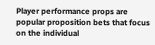Player performance props are popular proposition bets that focus on the individual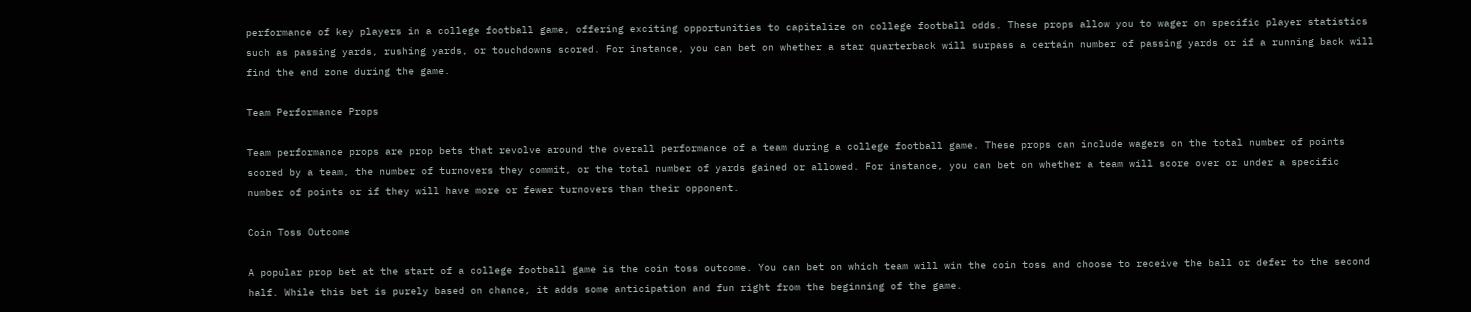performance of key players in a college football game, offering exciting opportunities to capitalize on college football odds. These props allow you to wager on specific player statistics such as passing yards, rushing yards, or touchdowns scored. For instance, you can bet on whether a star quarterback will surpass a certain number of passing yards or if a running back will find the end zone during the game.

Team Performance Props

Team performance props are prop bets that revolve around the overall performance of a team during a college football game. These props can include wagers on the total number of points scored by a team, the number of turnovers they commit, or the total number of yards gained or allowed. For instance, you can bet on whether a team will score over or under a specific number of points or if they will have more or fewer turnovers than their opponent.

Coin Toss Outcome

A popular prop bet at the start of a college football game is the coin toss outcome. You can bet on which team will win the coin toss and choose to receive the ball or defer to the second half. While this bet is purely based on chance, it adds some anticipation and fun right from the beginning of the game.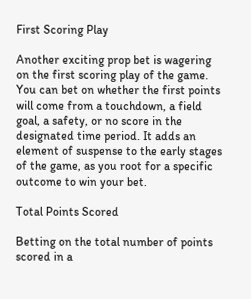First Scoring Play

Another exciting prop bet is wagering on the first scoring play of the game. You can bet on whether the first points will come from a touchdown, a field goal, a safety, or no score in the designated time period. It adds an element of suspense to the early stages of the game, as you root for a specific outcome to win your bet.

Total Points Scored

Betting on the total number of points scored in a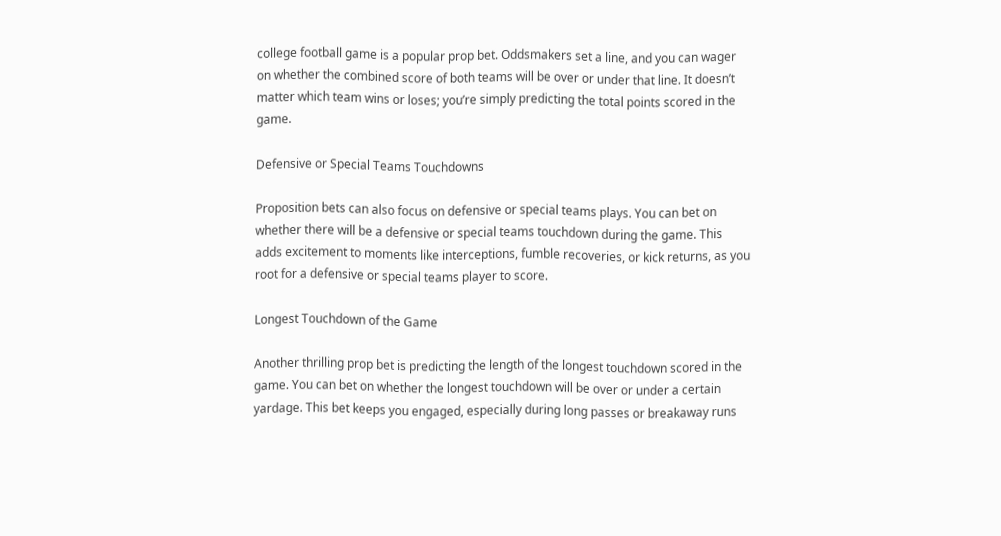college football game is a popular prop bet. Oddsmakers set a line, and you can wager on whether the combined score of both teams will be over or under that line. It doesn’t matter which team wins or loses; you’re simply predicting the total points scored in the game.

Defensive or Special Teams Touchdowns

Proposition bets can also focus on defensive or special teams plays. You can bet on whether there will be a defensive or special teams touchdown during the game. This adds excitement to moments like interceptions, fumble recoveries, or kick returns, as you root for a defensive or special teams player to score.

Longest Touchdown of the Game

Another thrilling prop bet is predicting the length of the longest touchdown scored in the game. You can bet on whether the longest touchdown will be over or under a certain yardage. This bet keeps you engaged, especially during long passes or breakaway runs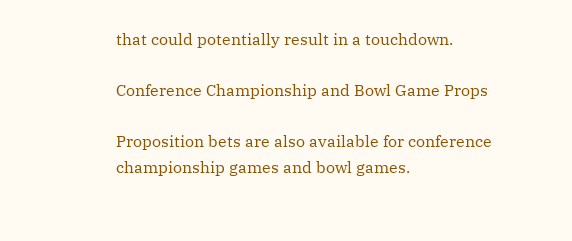that could potentially result in a touchdown.

Conference Championship and Bowl Game Props

Proposition bets are also available for conference championship games and bowl games.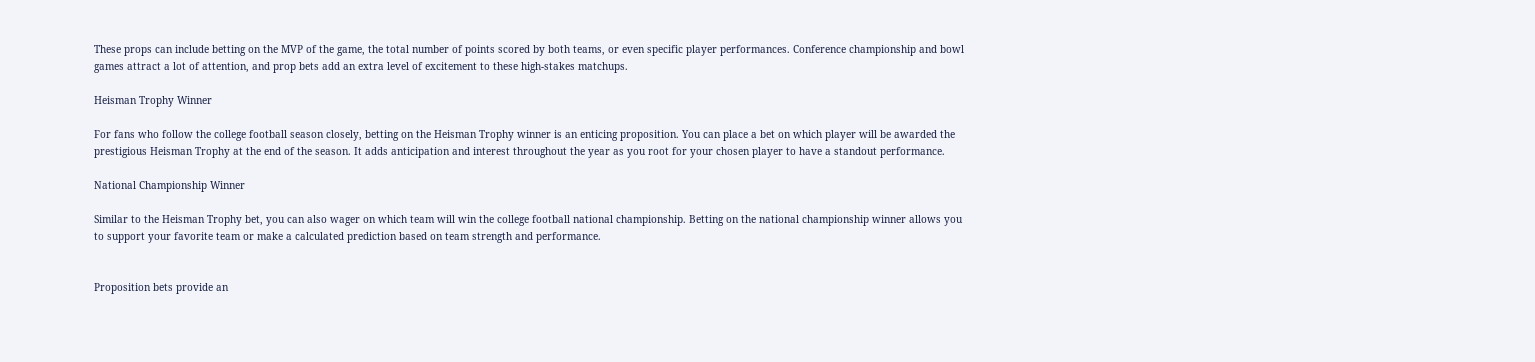These props can include betting on the MVP of the game, the total number of points scored by both teams, or even specific player performances. Conference championship and bowl games attract a lot of attention, and prop bets add an extra level of excitement to these high-stakes matchups.

Heisman Trophy Winner

For fans who follow the college football season closely, betting on the Heisman Trophy winner is an enticing proposition. You can place a bet on which player will be awarded the prestigious Heisman Trophy at the end of the season. It adds anticipation and interest throughout the year as you root for your chosen player to have a standout performance.

National Championship Winner

Similar to the Heisman Trophy bet, you can also wager on which team will win the college football national championship. Betting on the national championship winner allows you to support your favorite team or make a calculated prediction based on team strength and performance.


Proposition bets provide an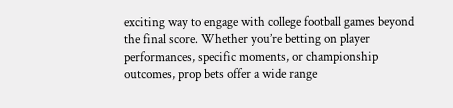exciting way to engage with college football games beyond the final score. Whether you’re betting on player performances, specific moments, or championship outcomes, prop bets offer a wide range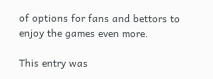of options for fans and bettors to enjoy the games even more.

This entry was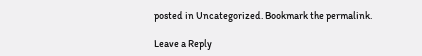posted in Uncategorized. Bookmark the permalink.

Leave a Reply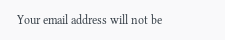Your email address will not be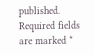published. Required fields are marked *